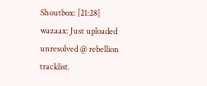Shoutbox: [21:28] wazaax: Just uploaded unresolved @ rebellion tracklist.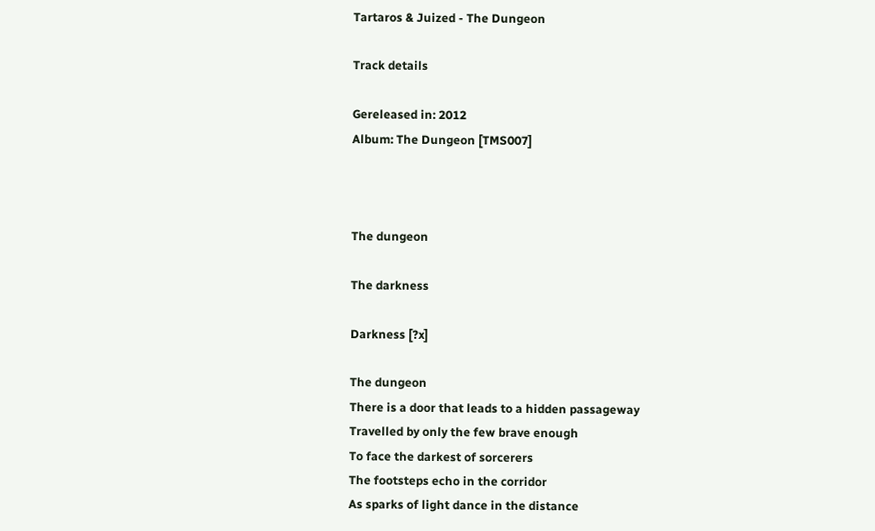Tartaros & Juized - The Dungeon

Track details

Gereleased in: 2012
Album: The Dungeon [TMS007]



The dungeon

The darkness

Darkness [?x]

The dungeon
There is a door that leads to a hidden passageway
Travelled by only the few brave enough
To face the darkest of sorcerers
The footsteps echo in the corridor
As sparks of light dance in the distance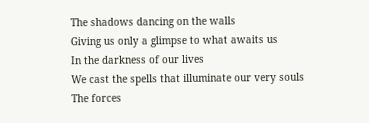The shadows dancing on the walls
Giving us only a glimpse to what awaits us
In the darkness of our lives
We cast the spells that illuminate our very souls
The forces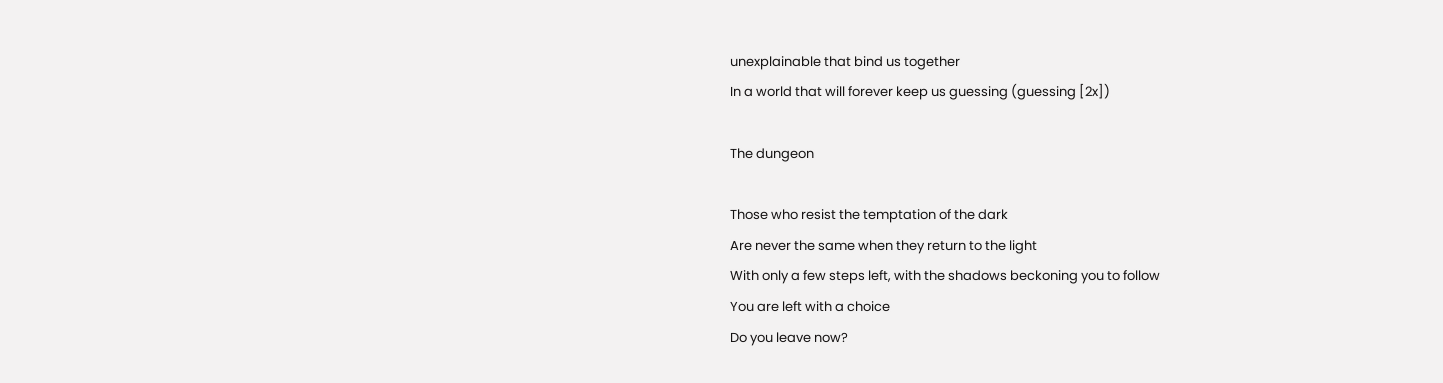unexplainable that bind us together
In a world that will forever keep us guessing (guessing [2x])

The dungeon

Those who resist the temptation of the dark
Are never the same when they return to the light
With only a few steps left, with the shadows beckoning you to follow
You are left with a choice
Do you leave now?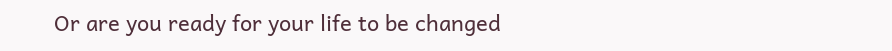Or are you ready for your life to be changed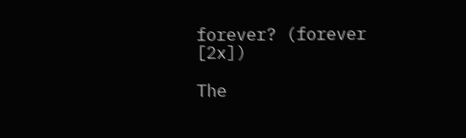forever? (forever [2x])

The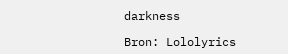darkness

Bron: Lololyrics